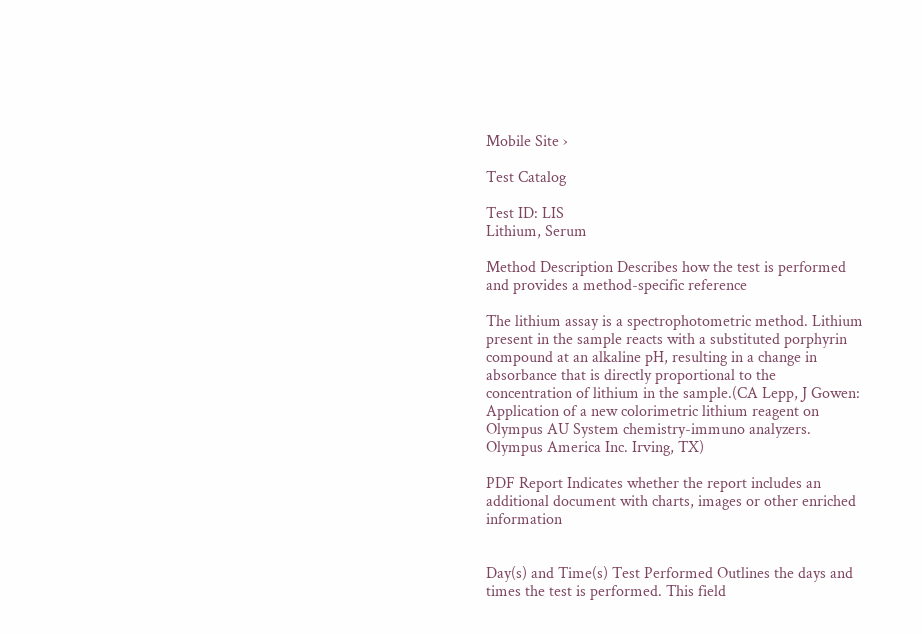Mobile Site ›

Test Catalog

Test ID: LIS
Lithium, Serum

Method Description Describes how the test is performed and provides a method-specific reference

The lithium assay is a spectrophotometric method. Lithium present in the sample reacts with a substituted porphyrin compound at an alkaline pH, resulting in a change in absorbance that is directly proportional to the concentration of lithium in the sample.(CA Lepp, J Gowen: Application of a new colorimetric lithium reagent on Olympus AU System chemistry-immuno analyzers. Olympus America Inc. Irving, TX)

PDF Report Indicates whether the report includes an additional document with charts, images or other enriched information


Day(s) and Time(s) Test Performed Outlines the days and times the test is performed. This field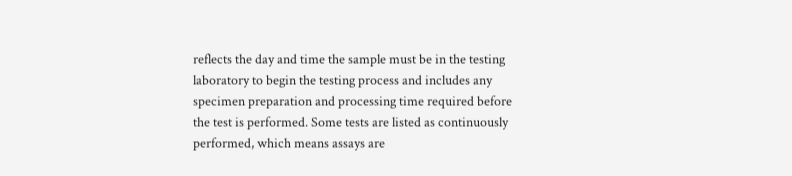reflects the day and time the sample must be in the testing laboratory to begin the testing process and includes any specimen preparation and processing time required before the test is performed. Some tests are listed as continuously performed, which means assays are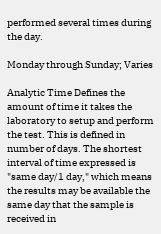performed several times during the day.

Monday through Sunday; Varies

Analytic Time Defines the amount of time it takes the laboratory to setup and perform the test. This is defined in number of days. The shortest interval of time expressed is "same day/1 day," which means the results may be available the same day that the sample is received in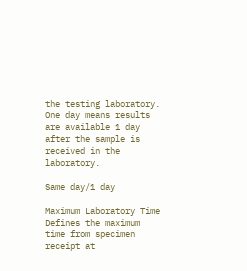the testing laboratory. One day means results are available 1 day after the sample is received in the laboratory.

Same day/1 day

Maximum Laboratory Time Defines the maximum time from specimen receipt at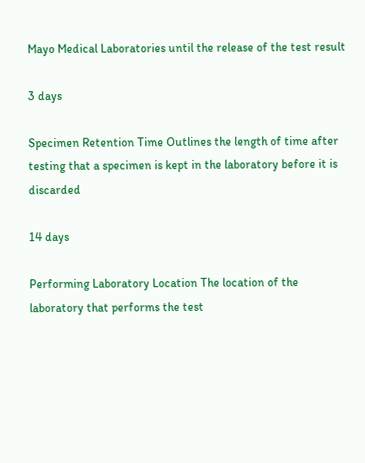Mayo Medical Laboratories until the release of the test result

3 days

Specimen Retention Time Outlines the length of time after testing that a specimen is kept in the laboratory before it is discarded

14 days

Performing Laboratory Location The location of the laboratory that performs the test